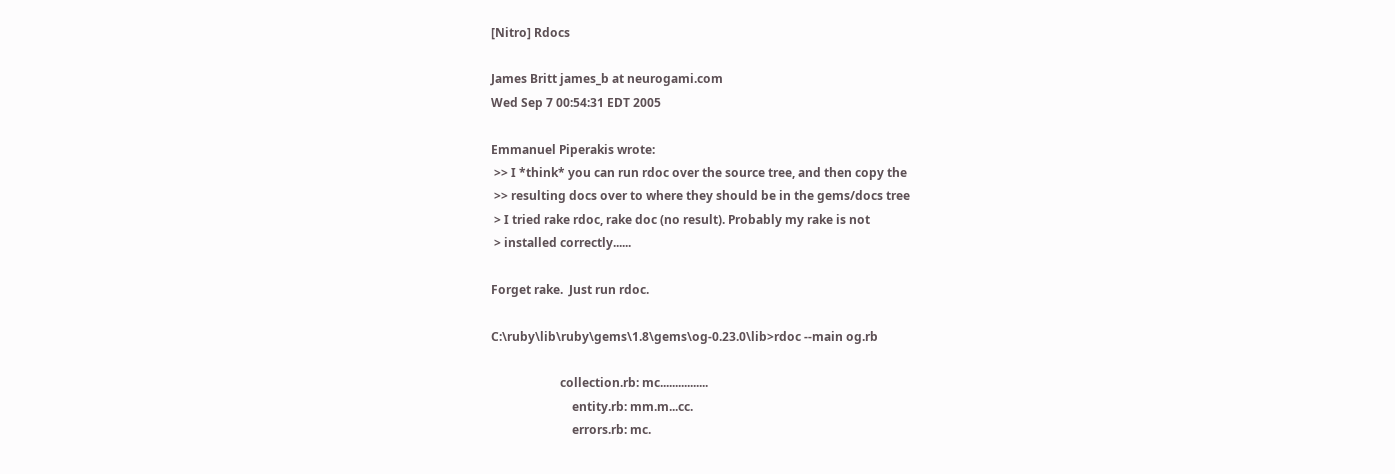[Nitro] Rdocs

James Britt james_b at neurogami.com
Wed Sep 7 00:54:31 EDT 2005

Emmanuel Piperakis wrote:
 >> I *think* you can run rdoc over the source tree, and then copy the
 >> resulting docs over to where they should be in the gems/docs tree
 > I tried rake rdoc, rake doc (no result). Probably my rake is not
 > installed correctly......

Forget rake.  Just run rdoc.

C:\ruby\lib\ruby\gems\1.8\gems\og-0.23.0\lib>rdoc --main og.rb

                       collection.rb: mc................
                           entity.rb: mm.m...cc.
                           errors.rb: mc.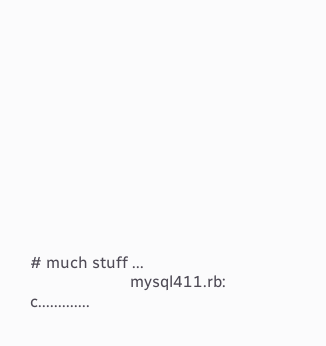# much stuff ...
                         mysql411.rb: c.............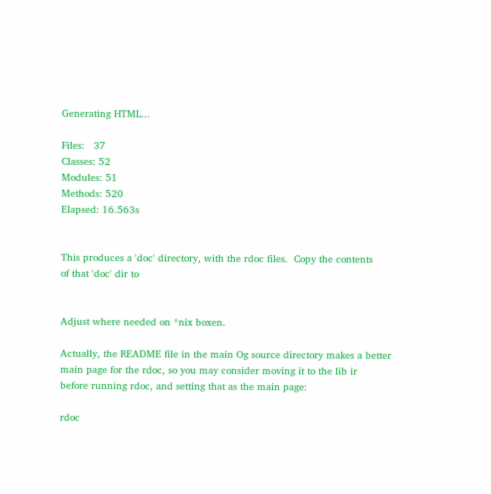Generating HTML...

Files:   37
Classes: 52
Modules: 51
Methods: 520
Elapsed: 16.563s


This produces a 'doc' directory, with the rdoc files.  Copy the contents
of that 'doc' dir to


Adjust where needed on *nix boxen.

Actually, the README file in the main Og source directory makes a better
main page for the rdoc, so you may consider moving it to the lib ir
before running rdoc, and setting that as the main page:

rdoc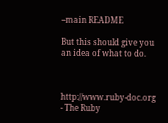--main README

But this should give you an idea of what to do.



http://www.ruby-doc.org - The Ruby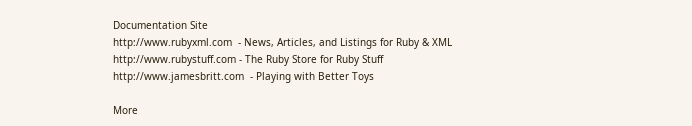Documentation Site
http://www.rubyxml.com  - News, Articles, and Listings for Ruby & XML
http://www.rubystuff.com - The Ruby Store for Ruby Stuff
http://www.jamesbritt.com  - Playing with Better Toys

More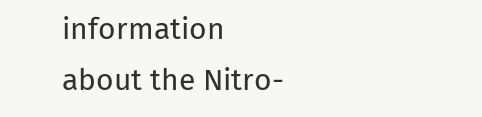information about the Nitro-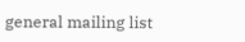general mailing list